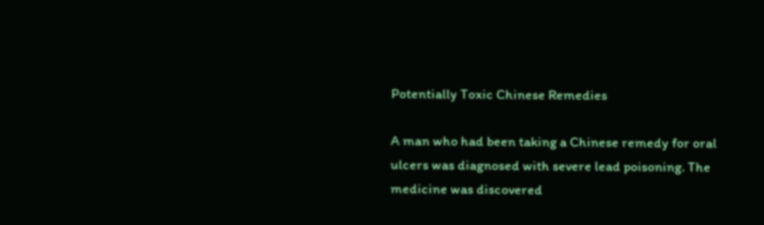Potentially Toxic Chinese Remedies

A man who had been taking a Chinese remedy for oral ulcers was diagnosed with severe lead poisoning. The medicine was discovered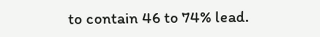to contain 46 to 74% lead.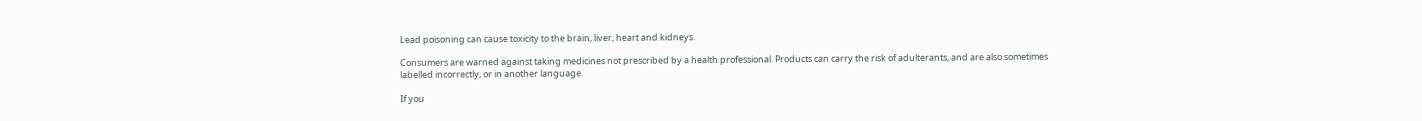Lead poisoning can cause toxicity to the brain, liver, heart and kidneys.

Consumers are warned against taking medicines not prescribed by a health professional. Products can carry the risk of adulterants, and are also sometimes labelled incorrectly, or in another language.

If you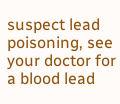suspect lead poisoning, see your doctor for a blood lead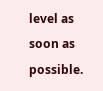level as soon as possible.